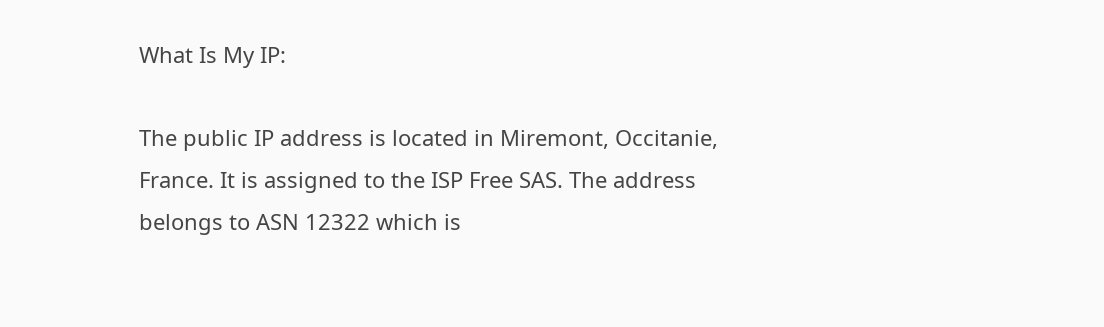What Is My IP:

The public IP address is located in Miremont, Occitanie, France. It is assigned to the ISP Free SAS. The address belongs to ASN 12322 which is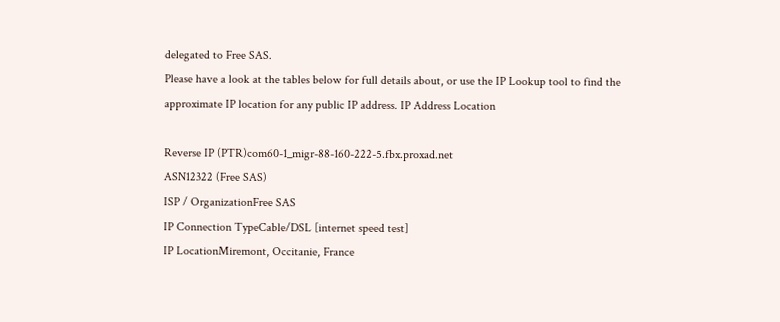delegated to Free SAS.
Please have a look at the tables below for full details about, or use the IP Lookup tool to find the approximate IP location for any public IP address. IP Address Location

Reverse IP (PTR)com60-1_migr-88-160-222-5.fbx.proxad.net
ASN12322 (Free SAS)
ISP / OrganizationFree SAS
IP Connection TypeCable/DSL [internet speed test]
IP LocationMiremont, Occitanie, France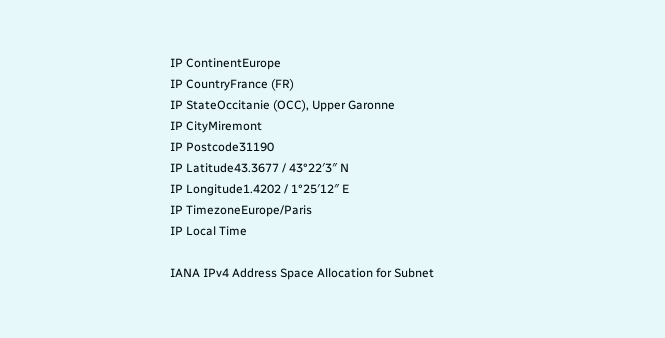IP ContinentEurope
IP CountryFrance (FR)
IP StateOccitanie (OCC), Upper Garonne
IP CityMiremont
IP Postcode31190
IP Latitude43.3677 / 43°22′3″ N
IP Longitude1.4202 / 1°25′12″ E
IP TimezoneEurope/Paris
IP Local Time

IANA IPv4 Address Space Allocation for Subnet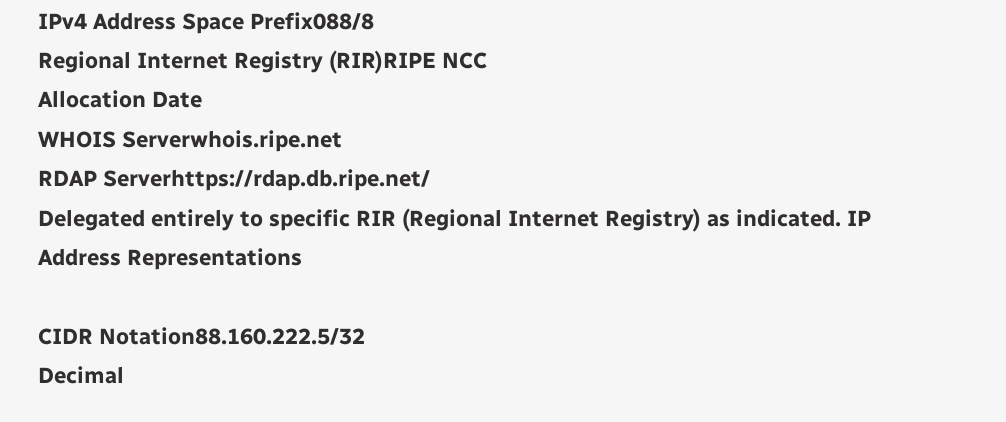IPv4 Address Space Prefix088/8
Regional Internet Registry (RIR)RIPE NCC
Allocation Date
WHOIS Serverwhois.ripe.net
RDAP Serverhttps://rdap.db.ripe.net/
Delegated entirely to specific RIR (Regional Internet Registry) as indicated. IP Address Representations

CIDR Notation88.160.222.5/32
Decimal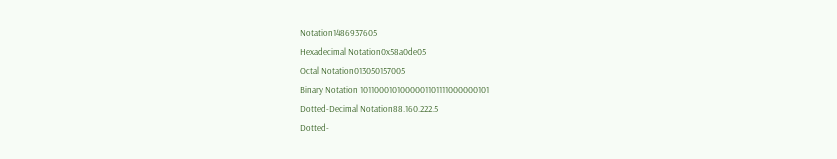Notation1486937605
Hexadecimal Notation0x58a0de05
Octal Notation013050157005
Binary Notation 1011000101000001101111000000101
Dotted-Decimal Notation88.160.222.5
Dotted-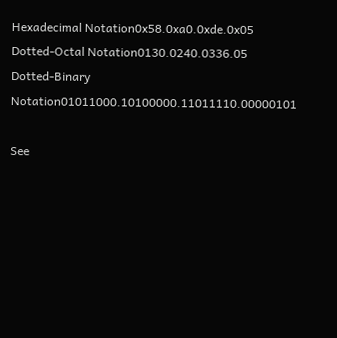Hexadecimal Notation0x58.0xa0.0xde.0x05
Dotted-Octal Notation0130.0240.0336.05
Dotted-Binary Notation01011000.10100000.11011110.00000101

See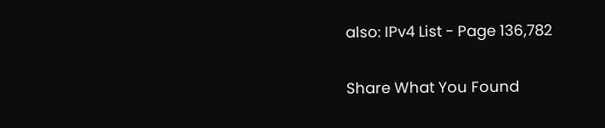also: IPv4 List - Page 136,782

Share What You Found